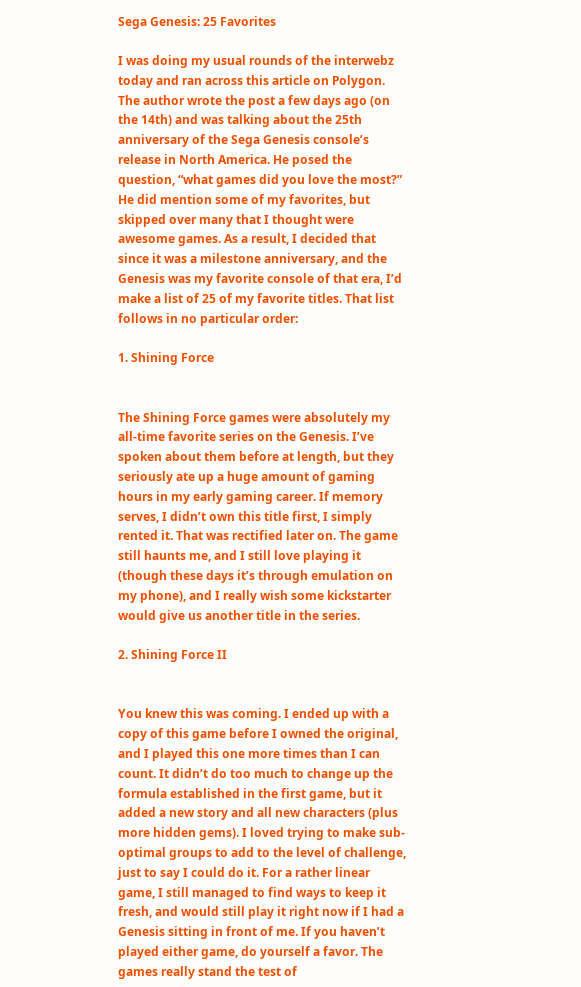Sega Genesis: 25 Favorites

I was doing my usual rounds of the interwebz today and ran across this article on Polygon. The author wrote the post a few days ago (on the 14th) and was talking about the 25th anniversary of the Sega Genesis console’s release in North America. He posed the question, “what games did you love the most?” He did mention some of my favorites, but skipped over many that I thought were awesome games. As a result, I decided that since it was a milestone anniversary, and the Genesis was my favorite console of that era, I’d make a list of 25 of my favorite titles. That list follows in no particular order:

1. Shining Force


The Shining Force games were absolutely my all-time favorite series on the Genesis. I’ve spoken about them before at length, but they seriously ate up a huge amount of gaming hours in my early gaming career. If memory serves, I didn’t own this title first, I simply rented it. That was rectified later on. The game still haunts me, and I still love playing it (though these days it’s through emulation on my phone), and I really wish some kickstarter would give us another title in the series.

2. Shining Force II


You knew this was coming. I ended up with a copy of this game before I owned the original, and I played this one more times than I can count. It didn’t do too much to change up the formula established in the first game, but it added a new story and all new characters (plus more hidden gems). I loved trying to make sub-optimal groups to add to the level of challenge, just to say I could do it. For a rather linear game, I still managed to find ways to keep it fresh, and would still play it right now if I had a Genesis sitting in front of me. If you haven’t played either game, do yourself a favor. The games really stand the test of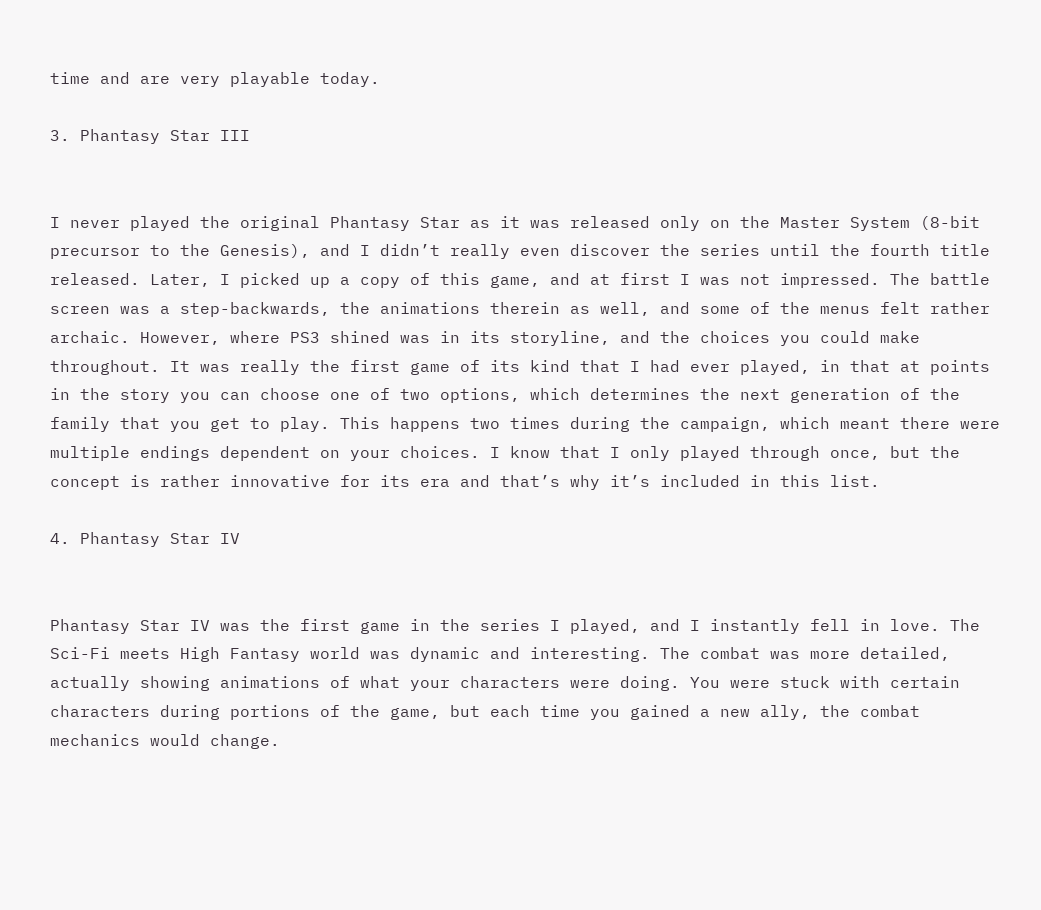time and are very playable today.

3. Phantasy Star III


I never played the original Phantasy Star as it was released only on the Master System (8-bit precursor to the Genesis), and I didn’t really even discover the series until the fourth title released. Later, I picked up a copy of this game, and at first I was not impressed. The battle screen was a step-backwards, the animations therein as well, and some of the menus felt rather archaic. However, where PS3 shined was in its storyline, and the choices you could make throughout. It was really the first game of its kind that I had ever played, in that at points in the story you can choose one of two options, which determines the next generation of the family that you get to play. This happens two times during the campaign, which meant there were multiple endings dependent on your choices. I know that I only played through once, but the concept is rather innovative for its era and that’s why it’s included in this list.

4. Phantasy Star IV


Phantasy Star IV was the first game in the series I played, and I instantly fell in love. The Sci-Fi meets High Fantasy world was dynamic and interesting. The combat was more detailed, actually showing animations of what your characters were doing. You were stuck with certain characters during portions of the game, but each time you gained a new ally, the combat mechanics would change.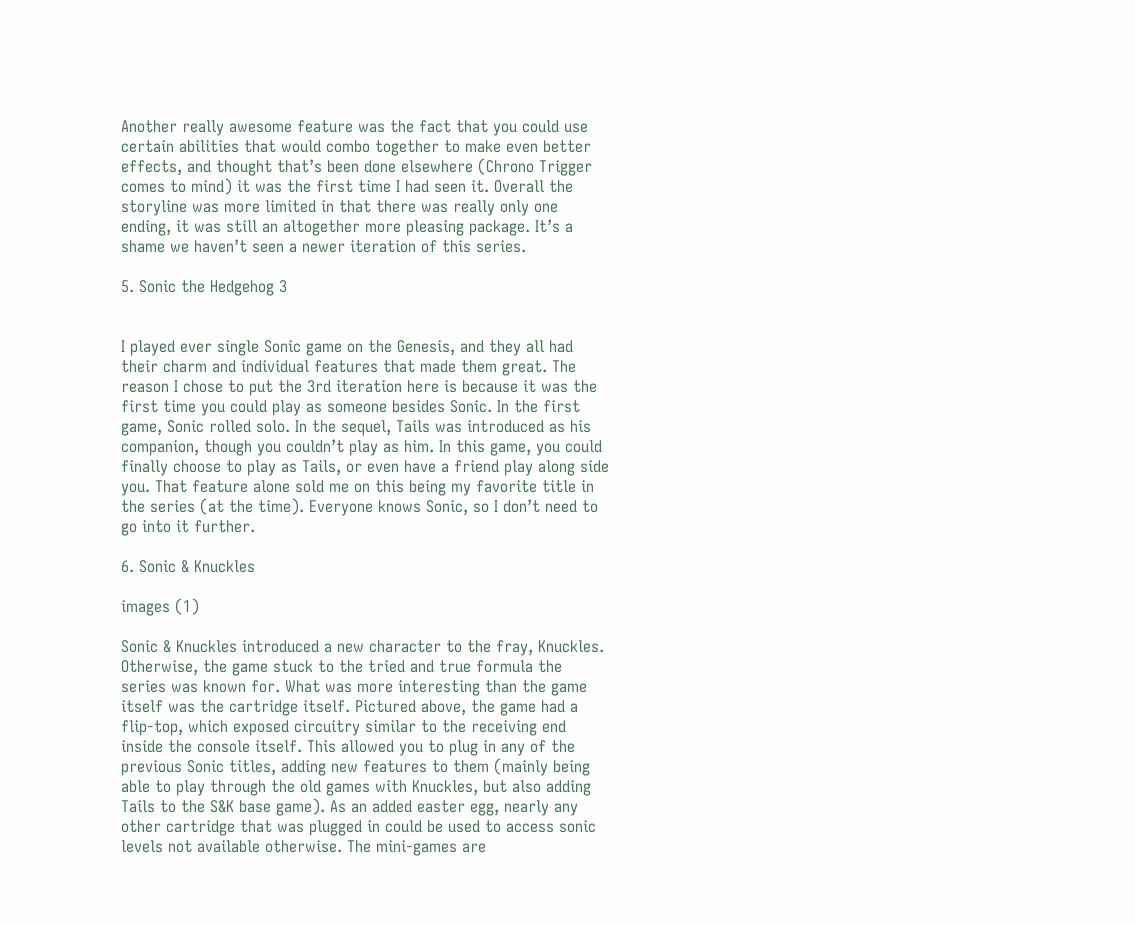Another really awesome feature was the fact that you could use certain abilities that would combo together to make even better effects, and thought that’s been done elsewhere (Chrono Trigger comes to mind) it was the first time I had seen it. Overall the storyline was more limited in that there was really only one ending, it was still an altogether more pleasing package. It’s a shame we haven’t seen a newer iteration of this series.

5. Sonic the Hedgehog 3


I played ever single Sonic game on the Genesis, and they all had their charm and individual features that made them great. The reason I chose to put the 3rd iteration here is because it was the first time you could play as someone besides Sonic. In the first game, Sonic rolled solo. In the sequel, Tails was introduced as his companion, though you couldn’t play as him. In this game, you could finally choose to play as Tails, or even have a friend play along side you. That feature alone sold me on this being my favorite title in the series (at the time). Everyone knows Sonic, so I don’t need to go into it further.

6. Sonic & Knuckles

images (1)

Sonic & Knuckles introduced a new character to the fray, Knuckles. Otherwise, the game stuck to the tried and true formula the series was known for. What was more interesting than the game itself was the cartridge itself. Pictured above, the game had a flip-top, which exposed circuitry similar to the receiving end inside the console itself. This allowed you to plug in any of the previous Sonic titles, adding new features to them (mainly being able to play through the old games with Knuckles, but also adding Tails to the S&K base game). As an added easter egg, nearly any other cartridge that was plugged in could be used to access sonic levels not available otherwise. The mini-games are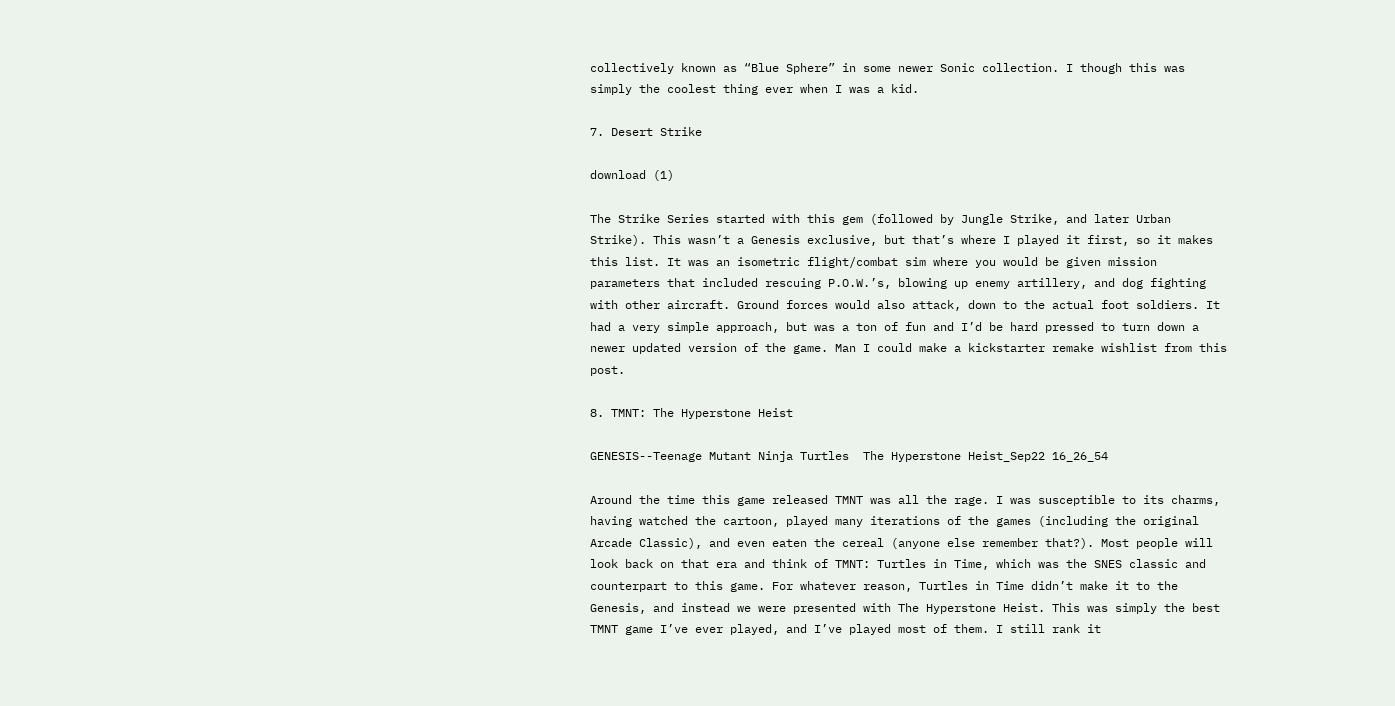collectively known as “Blue Sphere” in some newer Sonic collection. I though this was simply the coolest thing ever when I was a kid.

7. Desert Strike

download (1)

The Strike Series started with this gem (followed by Jungle Strike, and later Urban Strike). This wasn’t a Genesis exclusive, but that’s where I played it first, so it makes this list. It was an isometric flight/combat sim where you would be given mission parameters that included rescuing P.O.W.’s, blowing up enemy artillery, and dog fighting with other aircraft. Ground forces would also attack, down to the actual foot soldiers. It had a very simple approach, but was a ton of fun and I’d be hard pressed to turn down a newer updated version of the game. Man I could make a kickstarter remake wishlist from this post.

8. TMNT: The Hyperstone Heist

GENESIS--Teenage Mutant Ninja Turtles  The Hyperstone Heist_Sep22 16_26_54

Around the time this game released TMNT was all the rage. I was susceptible to its charms, having watched the cartoon, played many iterations of the games (including the original Arcade Classic), and even eaten the cereal (anyone else remember that?). Most people will look back on that era and think of TMNT: Turtles in Time, which was the SNES classic and counterpart to this game. For whatever reason, Turtles in Time didn’t make it to the Genesis, and instead we were presented with The Hyperstone Heist. This was simply the best TMNT game I’ve ever played, and I’ve played most of them. I still rank it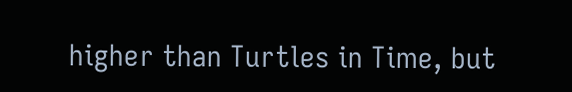higher than Turtles in Time, but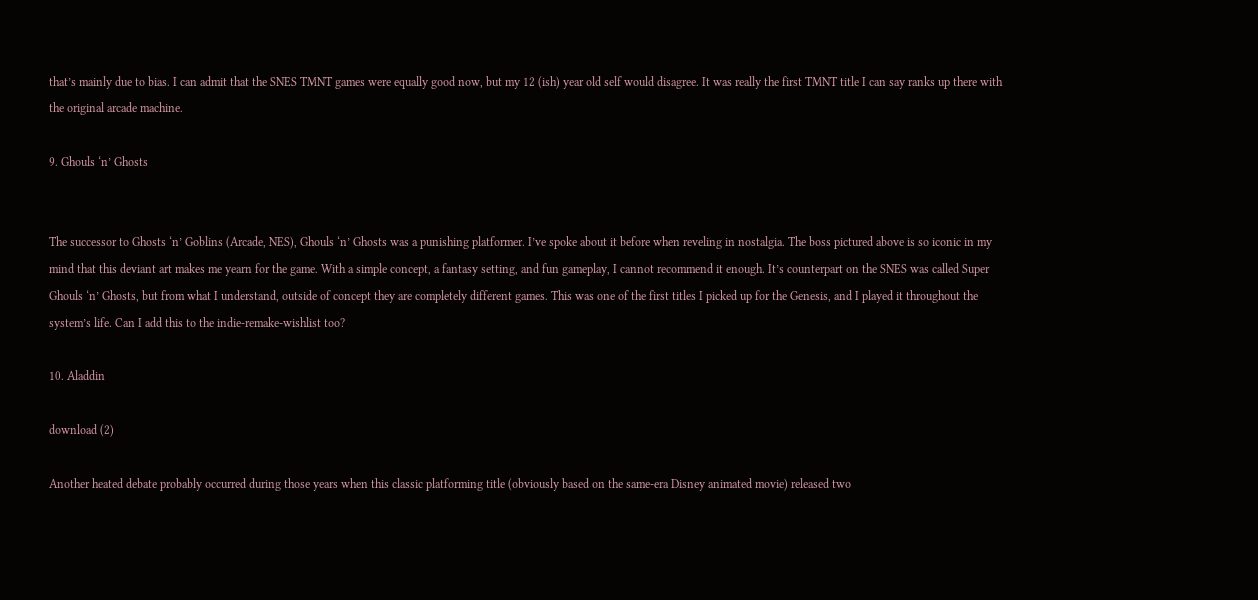that’s mainly due to bias. I can admit that the SNES TMNT games were equally good now, but my 12 (ish) year old self would disagree. It was really the first TMNT title I can say ranks up there with the original arcade machine.

9. Ghouls ‘n’ Ghosts


The successor to Ghosts ‘n’ Goblins (Arcade, NES), Ghouls ‘n’ Ghosts was a punishing platformer. I’ve spoke about it before when reveling in nostalgia. The boss pictured above is so iconic in my mind that this deviant art makes me yearn for the game. With a simple concept, a fantasy setting, and fun gameplay, I cannot recommend it enough. It’s counterpart on the SNES was called Super Ghouls ‘n’ Ghosts, but from what I understand, outside of concept they are completely different games. This was one of the first titles I picked up for the Genesis, and I played it throughout the system’s life. Can I add this to the indie-remake-wishlist too?

10. Aladdin

download (2)

Another heated debate probably occurred during those years when this classic platforming title (obviously based on the same-era Disney animated movie) released two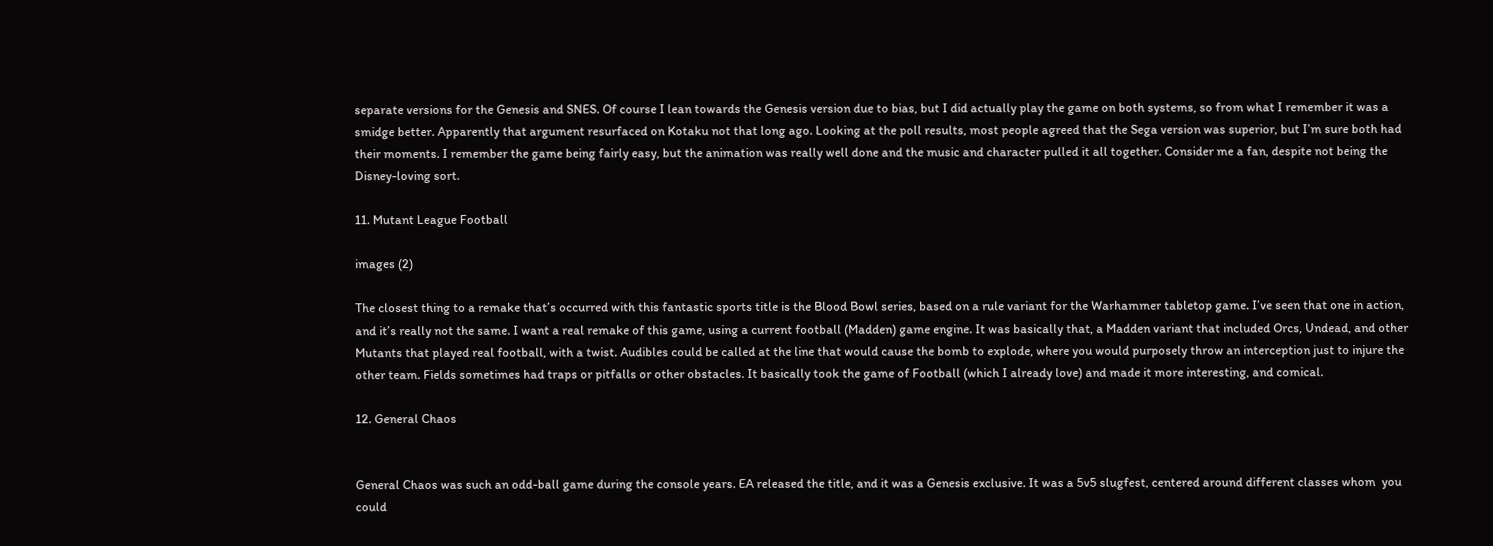separate versions for the Genesis and SNES. Of course I lean towards the Genesis version due to bias, but I did actually play the game on both systems, so from what I remember it was a smidge better. Apparently that argument resurfaced on Kotaku not that long ago. Looking at the poll results, most people agreed that the Sega version was superior, but I’m sure both had their moments. I remember the game being fairly easy, but the animation was really well done and the music and character pulled it all together. Consider me a fan, despite not being the Disney-loving sort.

11. Mutant League Football

images (2)

The closest thing to a remake that’s occurred with this fantastic sports title is the Blood Bowl series, based on a rule variant for the Warhammer tabletop game. I’ve seen that one in action, and it’s really not the same. I want a real remake of this game, using a current football (Madden) game engine. It was basically that, a Madden variant that included Orcs, Undead, and other Mutants that played real football, with a twist. Audibles could be called at the line that would cause the bomb to explode, where you would purposely throw an interception just to injure the other team. Fields sometimes had traps or pitfalls or other obstacles. It basically took the game of Football (which I already love) and made it more interesting, and comical.

12. General Chaos


General Chaos was such an odd-ball game during the console years. EA released the title, and it was a Genesis exclusive. It was a 5v5 slugfest, centered around different classes whom  you could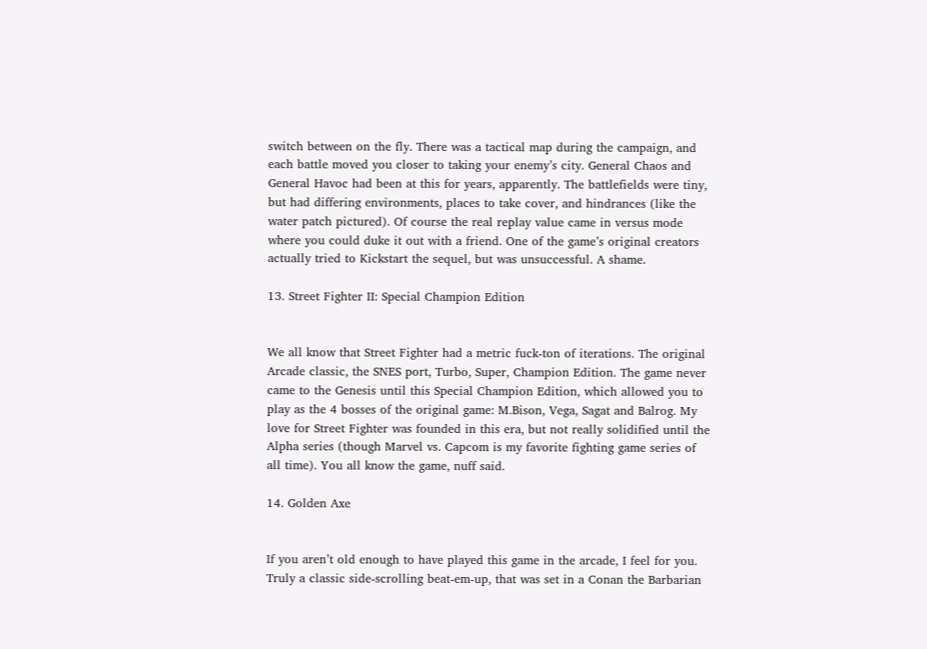switch between on the fly. There was a tactical map during the campaign, and each battle moved you closer to taking your enemy’s city. General Chaos and General Havoc had been at this for years, apparently. The battlefields were tiny, but had differing environments, places to take cover, and hindrances (like the water patch pictured). Of course the real replay value came in versus mode where you could duke it out with a friend. One of the game’s original creators actually tried to Kickstart the sequel, but was unsuccessful. A shame.

13. Street Fighter II: Special Champion Edition


We all know that Street Fighter had a metric fuck-ton of iterations. The original Arcade classic, the SNES port, Turbo, Super, Champion Edition. The game never came to the Genesis until this Special Champion Edition, which allowed you to play as the 4 bosses of the original game: M.Bison, Vega, Sagat and Balrog. My love for Street Fighter was founded in this era, but not really solidified until the Alpha series (though Marvel vs. Capcom is my favorite fighting game series of all time). You all know the game, nuff said.

14. Golden Axe


If you aren’t old enough to have played this game in the arcade, I feel for you. Truly a classic side-scrolling beat-em-up, that was set in a Conan the Barbarian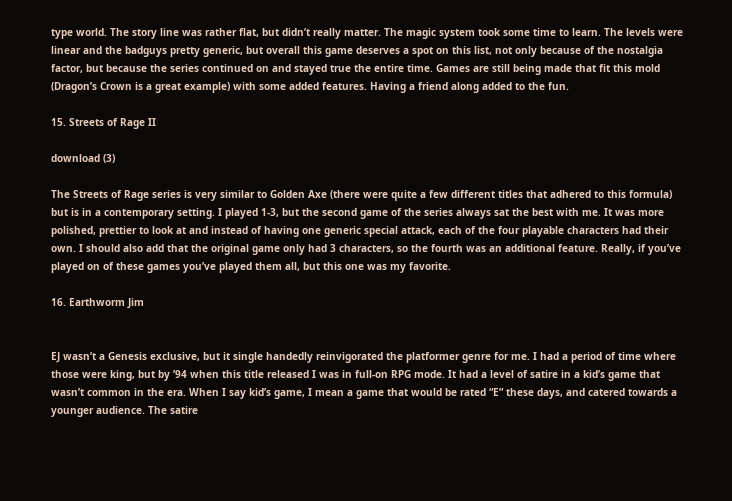type world. The story line was rather flat, but didn’t really matter. The magic system took some time to learn. The levels were linear and the badguys pretty generic, but overall this game deserves a spot on this list, not only because of the nostalgia factor, but because the series continued on and stayed true the entire time. Games are still being made that fit this mold (Dragon’s Crown is a great example) with some added features. Having a friend along added to the fun.

15. Streets of Rage II

download (3)

The Streets of Rage series is very similar to Golden Axe (there were quite a few different titles that adhered to this formula) but is in a contemporary setting. I played 1-3, but the second game of the series always sat the best with me. It was more polished, prettier to look at and instead of having one generic special attack, each of the four playable characters had their own. I should also add that the original game only had 3 characters, so the fourth was an additional feature. Really, if you’ve played on of these games you’ve played them all, but this one was my favorite.

16. Earthworm Jim


EJ wasn’t a Genesis exclusive, but it single handedly reinvigorated the platformer genre for me. I had a period of time where those were king, but by ’94 when this title released I was in full-on RPG mode. It had a level of satire in a kid’s game that wasn’t common in the era. When I say kid’s game, I mean a game that would be rated “E” these days, and catered towards a younger audience. The satire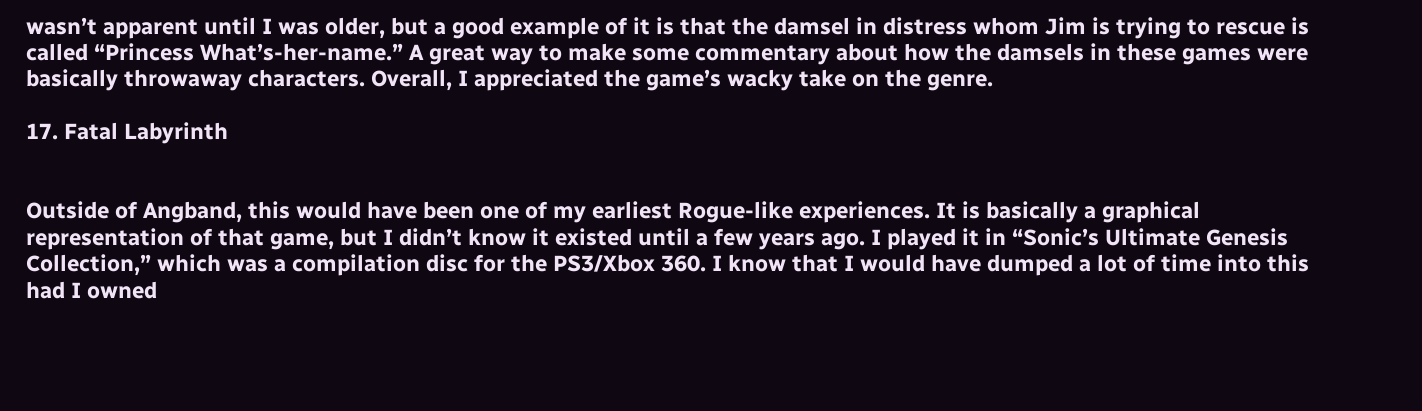wasn’t apparent until I was older, but a good example of it is that the damsel in distress whom Jim is trying to rescue is called “Princess What’s-her-name.” A great way to make some commentary about how the damsels in these games were basically throwaway characters. Overall, I appreciated the game’s wacky take on the genre.

17. Fatal Labyrinth


Outside of Angband, this would have been one of my earliest Rogue-like experiences. It is basically a graphical representation of that game, but I didn’t know it existed until a few years ago. I played it in “Sonic’s Ultimate Genesis Collection,” which was a compilation disc for the PS3/Xbox 360. I know that I would have dumped a lot of time into this had I owned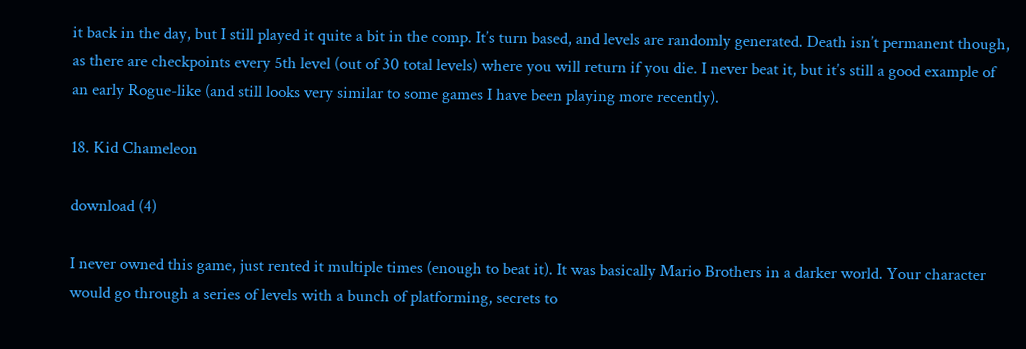it back in the day, but I still played it quite a bit in the comp. It’s turn based, and levels are randomly generated. Death isn’t permanent though, as there are checkpoints every 5th level (out of 30 total levels) where you will return if you die. I never beat it, but it’s still a good example of an early Rogue-like (and still looks very similar to some games I have been playing more recently).

18. Kid Chameleon

download (4)

I never owned this game, just rented it multiple times (enough to beat it). It was basically Mario Brothers in a darker world. Your character would go through a series of levels with a bunch of platforming, secrets to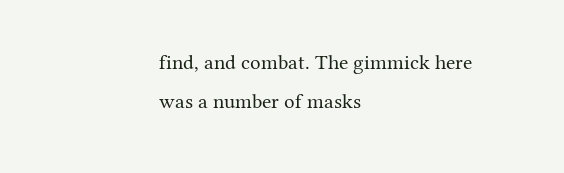find, and combat. The gimmick here was a number of masks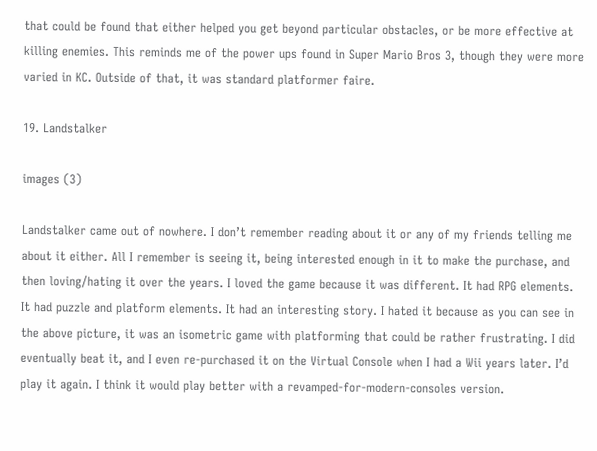that could be found that either helped you get beyond particular obstacles, or be more effective at killing enemies. This reminds me of the power ups found in Super Mario Bros 3, though they were more varied in KC. Outside of that, it was standard platformer faire.

19. Landstalker

images (3)

Landstalker came out of nowhere. I don’t remember reading about it or any of my friends telling me about it either. All I remember is seeing it, being interested enough in it to make the purchase, and then loving/hating it over the years. I loved the game because it was different. It had RPG elements. It had puzzle and platform elements. It had an interesting story. I hated it because as you can see in the above picture, it was an isometric game with platforming that could be rather frustrating. I did eventually beat it, and I even re-purchased it on the Virtual Console when I had a Wii years later. I’d play it again. I think it would play better with a revamped-for-modern-consoles version.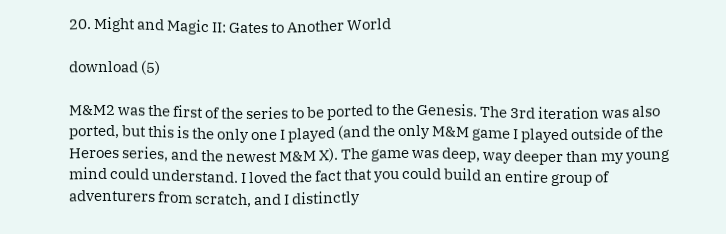20. Might and Magic II: Gates to Another World

download (5)

M&M2 was the first of the series to be ported to the Genesis. The 3rd iteration was also ported, but this is the only one I played (and the only M&M game I played outside of the Heroes series, and the newest M&M X). The game was deep, way deeper than my young mind could understand. I loved the fact that you could build an entire group of adventurers from scratch, and I distinctly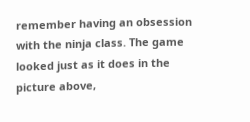remember having an obsession with the ninja class. The game looked just as it does in the picture above,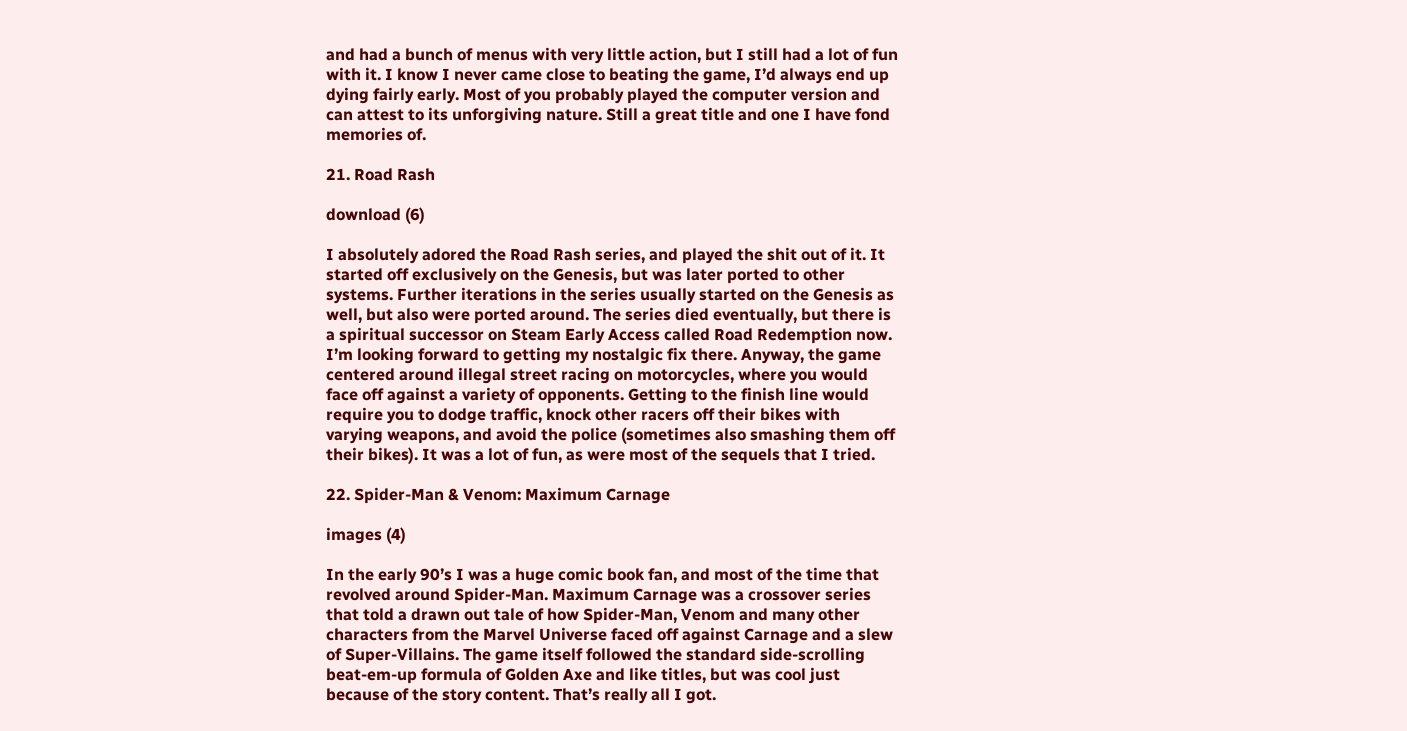and had a bunch of menus with very little action, but I still had a lot of fun with it. I know I never came close to beating the game, I’d always end up dying fairly early. Most of you probably played the computer version and can attest to its unforgiving nature. Still a great title and one I have fond memories of.

21. Road Rash

download (6)

I absolutely adored the Road Rash series, and played the shit out of it. It started off exclusively on the Genesis, but was later ported to other systems. Further iterations in the series usually started on the Genesis as well, but also were ported around. The series died eventually, but there is a spiritual successor on Steam Early Access called Road Redemption now. I’m looking forward to getting my nostalgic fix there. Anyway, the game centered around illegal street racing on motorcycles, where you would face off against a variety of opponents. Getting to the finish line would require you to dodge traffic, knock other racers off their bikes with varying weapons, and avoid the police (sometimes also smashing them off their bikes). It was a lot of fun, as were most of the sequels that I tried.

22. Spider-Man & Venom: Maximum Carnage

images (4)

In the early 90’s I was a huge comic book fan, and most of the time that revolved around Spider-Man. Maximum Carnage was a crossover series that told a drawn out tale of how Spider-Man, Venom and many other characters from the Marvel Universe faced off against Carnage and a slew of Super-Villains. The game itself followed the standard side-scrolling beat-em-up formula of Golden Axe and like titles, but was cool just because of the story content. That’s really all I got.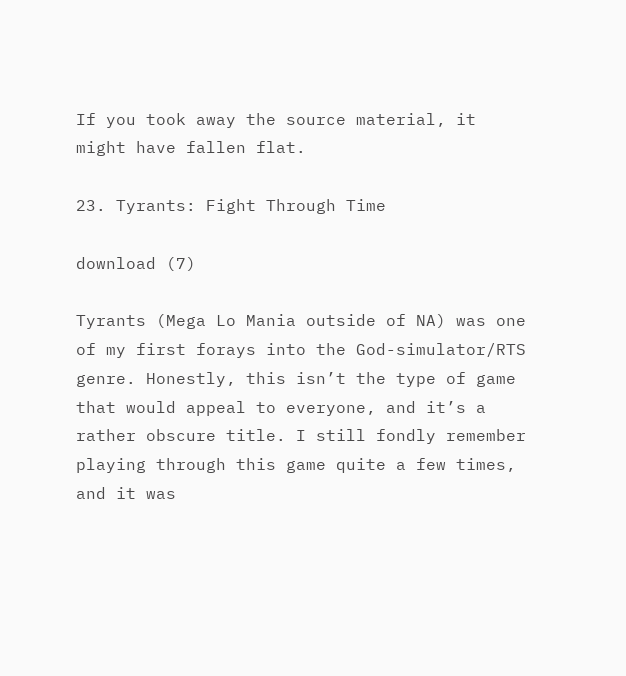If you took away the source material, it might have fallen flat.

23. Tyrants: Fight Through Time

download (7)

Tyrants (Mega Lo Mania outside of NA) was one of my first forays into the God-simulator/RTS genre. Honestly, this isn’t the type of game that would appeal to everyone, and it’s a rather obscure title. I still fondly remember playing through this game quite a few times, and it was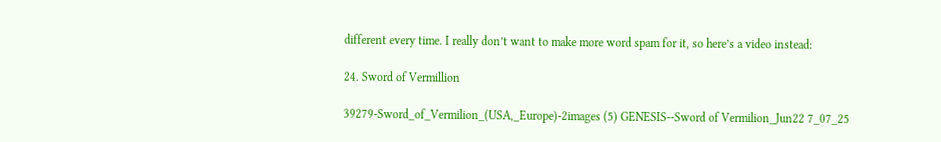different every time. I really don’t want to make more word spam for it, so here’s a video instead:

24. Sword of Vermillion

39279-Sword_of_Vermilion_(USA,_Europe)-2images (5) GENESIS--Sword of Vermilion_Jun22 7_07_25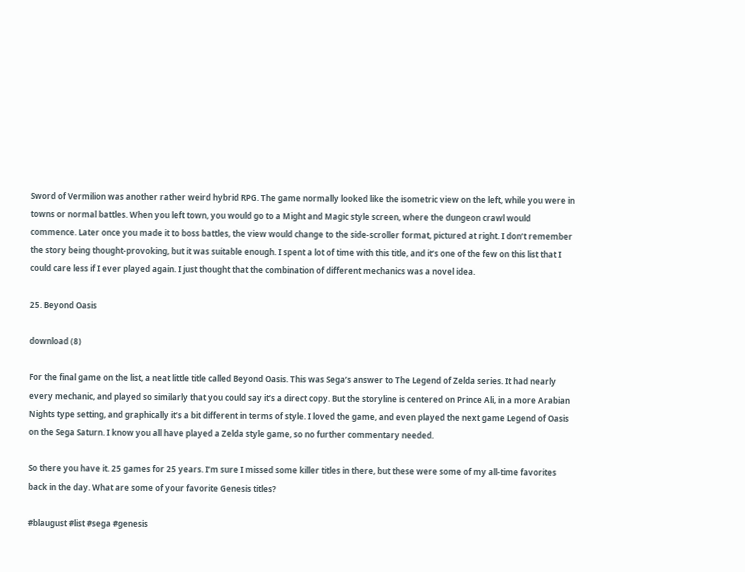Sword of Vermilion was another rather weird hybrid RPG. The game normally looked like the isometric view on the left, while you were in towns or normal battles. When you left town, you would go to a Might and Magic style screen, where the dungeon crawl would commence. Later once you made it to boss battles, the view would change to the side-scroller format, pictured at right. I don’t remember the story being thought-provoking, but it was suitable enough. I spent a lot of time with this title, and it’s one of the few on this list that I could care less if I ever played again. I just thought that the combination of different mechanics was a novel idea.

25. Beyond Oasis

download (8)

For the final game on the list, a neat little title called Beyond Oasis. This was Sega’s answer to The Legend of Zelda series. It had nearly every mechanic, and played so similarly that you could say it’s a direct copy. But the storyline is centered on Prince Ali, in a more Arabian Nights type setting, and graphically it’s a bit different in terms of style. I loved the game, and even played the next game Legend of Oasis on the Sega Saturn. I know you all have played a Zelda style game, so no further commentary needed.

So there you have it. 25 games for 25 years. I’m sure I missed some killer titles in there, but these were some of my all-time favorites back in the day. What are some of your favorite Genesis titles?

#blaugust #list #sega #genesis